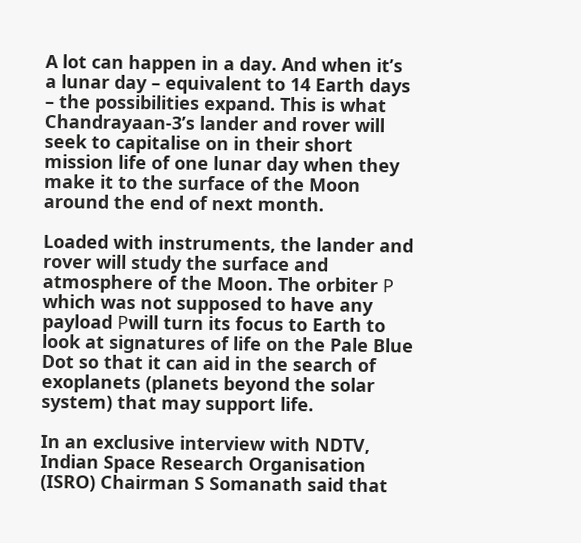A lot can happen in a day. And when it’s a lunar day – equivalent to 14 Earth days – the possibilities expand. This is what Chandrayaan-3’s lander and rover will seek to capitalise on in their short mission life of one lunar day when they make it to the surface of the Moon around the end of next month.

Loaded with instruments, the lander and rover will study the surface and atmosphere of the Moon. The orbiter Р which was not supposed to have any payload Рwill turn its focus to Earth to look at signatures of life on the Pale Blue Dot so that it can aid in the search of exoplanets (planets beyond the solar system) that may support life.

In an exclusive interview with NDTV, Indian Space Research Organisation (ISRO) Chairman S Somanath said that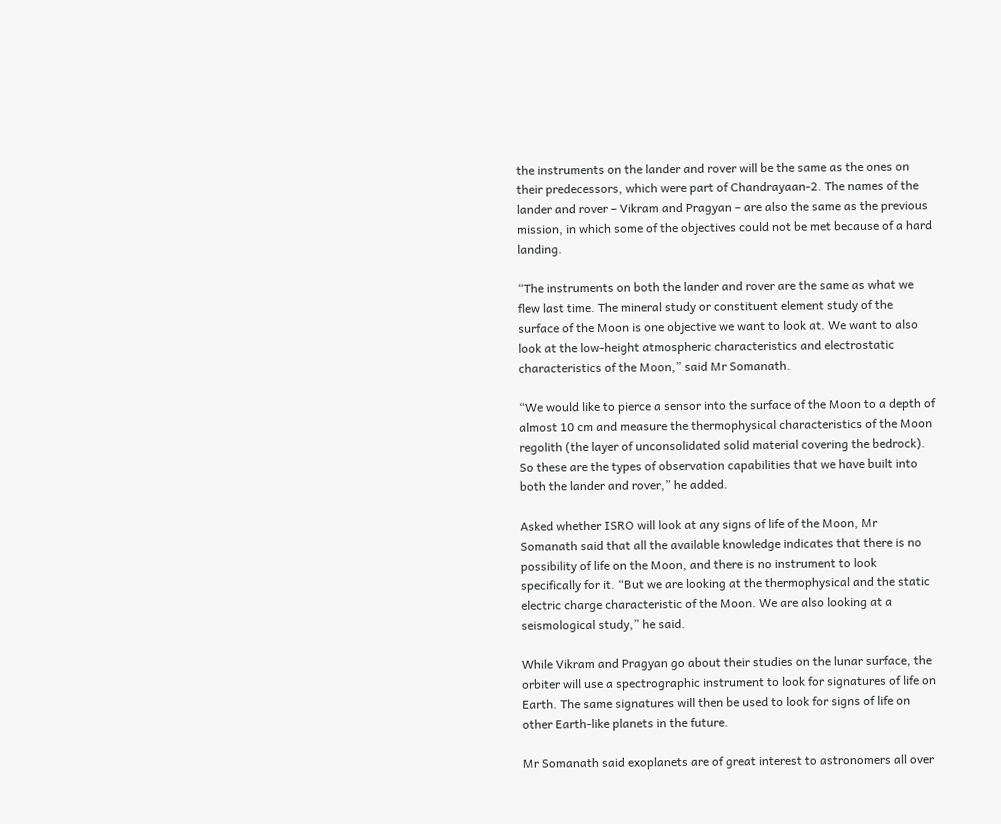the instruments on the lander and rover will be the same as the ones on their predecessors, which were part of Chandrayaan-2. The names of the lander and rover – Vikram and Pragyan – are also the same as the previous mission, in which some of the objectives could not be met because of a hard landing.

“The instruments on both the lander and rover are the same as what we flew last time. The mineral study or constituent element study of the surface of the Moon is one objective we want to look at. We want to also look at the low-height atmospheric characteristics and electrostatic characteristics of the Moon,” said Mr Somanath.

“We would like to pierce a sensor into the surface of the Moon to a depth of almost 10 cm and measure the thermophysical characteristics of the Moon regolith (the layer of unconsolidated solid material covering the bedrock). So these are the types of observation capabilities that we have built into both the lander and rover,” he added.

Asked whether ISRO will look at any signs of life of the Moon, Mr Somanath said that all the available knowledge indicates that there is no possibility of life on the Moon, and there is no instrument to look specifically for it. “But we are looking at the thermophysical and the static electric charge characteristic of the Moon. We are also looking at a seismological study,” he said.

While Vikram and Pragyan go about their studies on the lunar surface, the orbiter will use a spectrographic instrument to look for signatures of life on Earth. The same signatures will then be used to look for signs of life on other Earth-like planets in the future.

Mr Somanath said exoplanets are of great interest to astronomers all over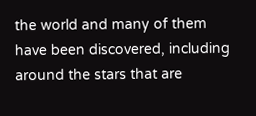the world and many of them have been discovered, including around the stars that are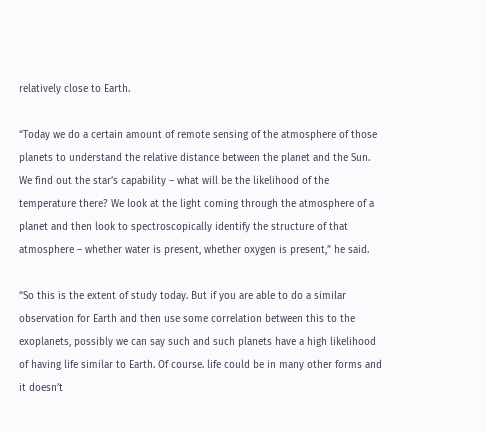relatively close to Earth.

“Today we do a certain amount of remote sensing of the atmosphere of those planets to understand the relative distance between the planet and the Sun. We find out the star’s capability – what will be the likelihood of the temperature there? We look at the light coming through the atmosphere of a planet and then look to spectroscopically identify the structure of that atmosphere – whether water is present, whether oxygen is present,” he said.

“So this is the extent of study today. But if you are able to do a similar observation for Earth and then use some correlation between this to the exoplanets, possibly we can say such and such planets have a high likelihood of having life similar to Earth. Of course. life could be in many other forms and it doesn’t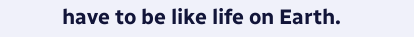have to be like life on Earth.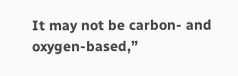It may not be carbon- and oxygen-based,”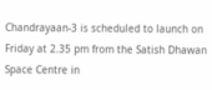Chandrayaan-3 is scheduled to launch on Friday at 2.35 pm from the Satish Dhawan Space Centre in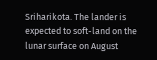Sriharikota. The lander is expected to soft-land on the lunar surface on August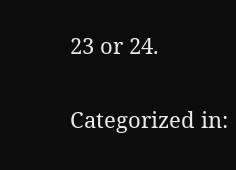23 or 24.

Categorized in: